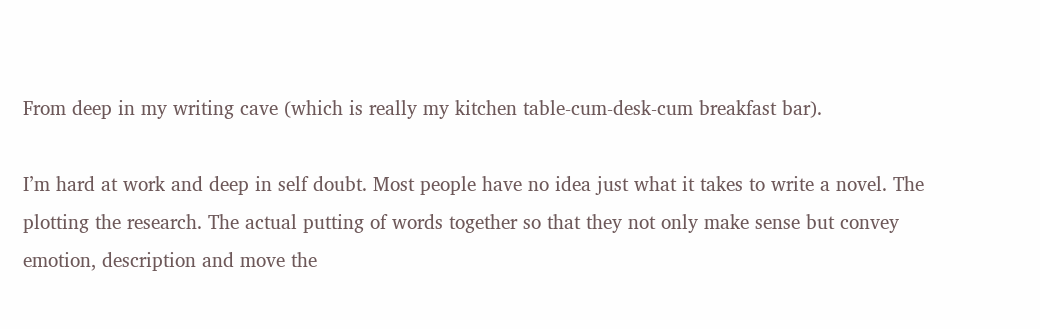From deep in my writing cave (which is really my kitchen table-cum-desk-cum breakfast bar).

I’m hard at work and deep in self doubt. Most people have no idea just what it takes to write a novel. The plotting the research. The actual putting of words together so that they not only make sense but convey emotion, description and move the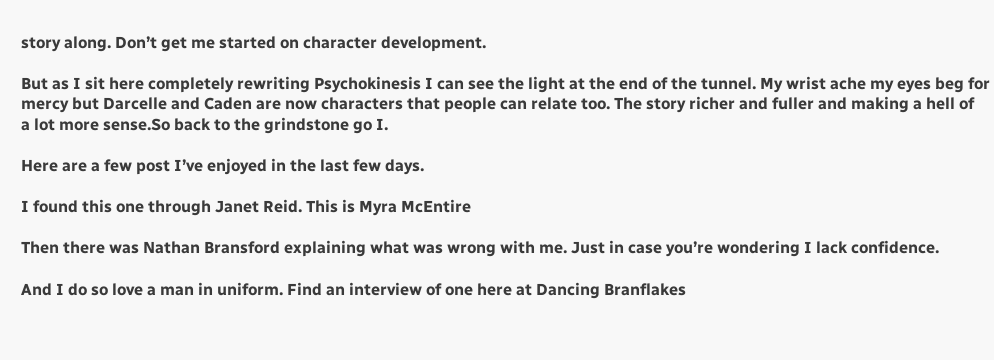story along. Don’t get me started on character development.

But as I sit here completely rewriting Psychokinesis I can see the light at the end of the tunnel. My wrist ache my eyes beg for mercy but Darcelle and Caden are now characters that people can relate too. The story richer and fuller and making a hell of  a lot more sense.So back to the grindstone go I.

Here are a few post I’ve enjoyed in the last few days.

I found this one through Janet Reid. This is Myra McEntire

Then there was Nathan Bransford explaining what was wrong with me. Just in case you’re wondering I lack confidence.

And I do so love a man in uniform. Find an interview of one here at Dancing Branflakes